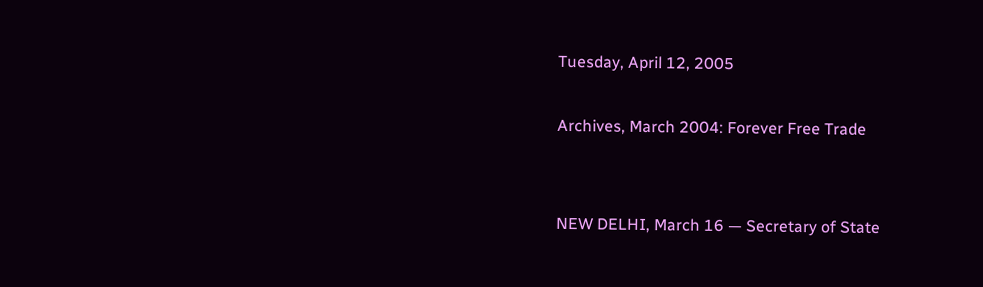Tuesday, April 12, 2005

Archives, March 2004: Forever Free Trade


NEW DELHI, March 16 — Secretary of State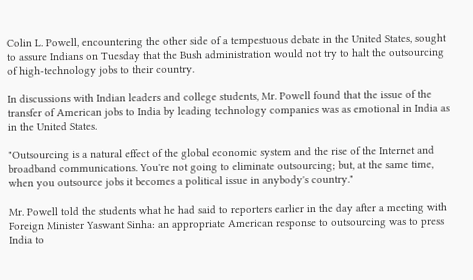Colin L. Powell, encountering the other side of a tempestuous debate in the United States, sought to assure Indians on Tuesday that the Bush administration would not try to halt the outsourcing of high-technology jobs to their country.

In discussions with Indian leaders and college students, Mr. Powell found that the issue of the transfer of American jobs to India by leading technology companies was as emotional in India as in the United States.

"Outsourcing is a natural effect of the global economic system and the rise of the Internet and broadband communications. You're not going to eliminate outsourcing; but, at the same time, when you outsource jobs it becomes a political issue in anybody's country."

Mr. Powell told the students what he had said to reporters earlier in the day after a meeting with Foreign Minister Yaswant Sinha: an appropriate American response to outsourcing was to press India to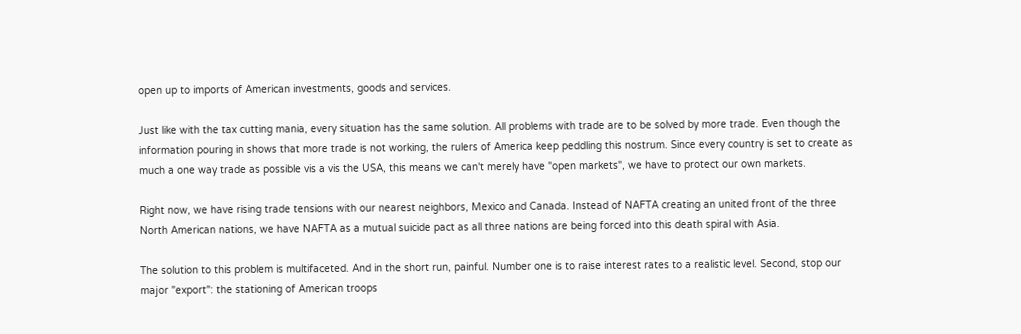open up to imports of American investments, goods and services.

Just like with the tax cutting mania, every situation has the same solution. All problems with trade are to be solved by more trade. Even though the information pouring in shows that more trade is not working, the rulers of America keep peddling this nostrum. Since every country is set to create as much a one way trade as possible vis a vis the USA, this means we can't merely have "open markets", we have to protect our own markets.

Right now, we have rising trade tensions with our nearest neighbors, Mexico and Canada. Instead of NAFTA creating an united front of the three North American nations, we have NAFTA as a mutual suicide pact as all three nations are being forced into this death spiral with Asia.

The solution to this problem is multifaceted. And in the short run, painful. Number one is to raise interest rates to a realistic level. Second, stop our major "export": the stationing of American troops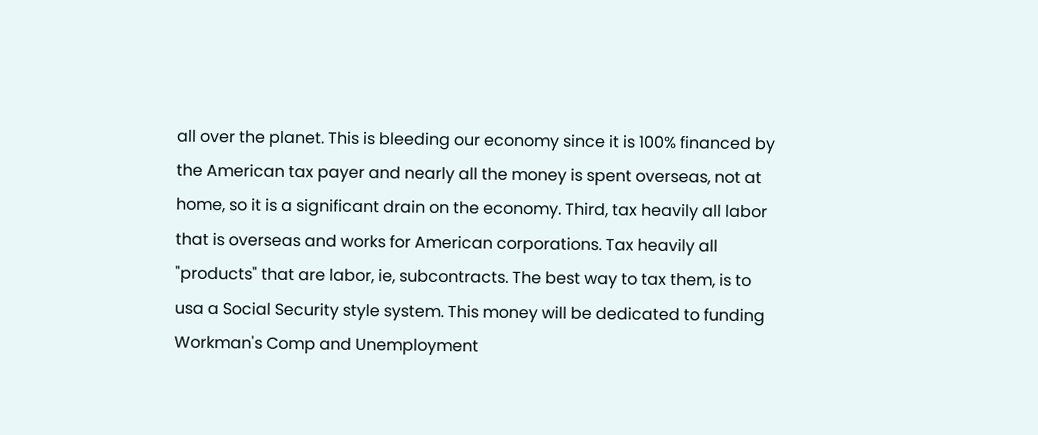all over the planet. This is bleeding our economy since it is 100% financed by the American tax payer and nearly all the money is spent overseas, not at home, so it is a significant drain on the economy. Third, tax heavily all labor that is overseas and works for American corporations. Tax heavily all "products" that are labor, ie, subcontracts. The best way to tax them, is to usa a Social Security style system. This money will be dedicated to funding Workman's Comp and Unemployment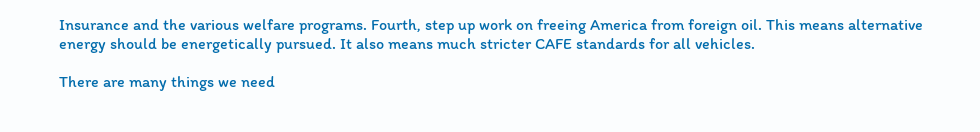Insurance and the various welfare programs. Fourth, step up work on freeing America from foreign oil. This means alternative energy should be energetically pursued. It also means much stricter CAFE standards for all vehicles.

There are many things we need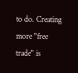to do. Creating more "free trade" is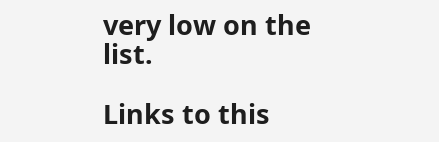very low on the list.

Links to this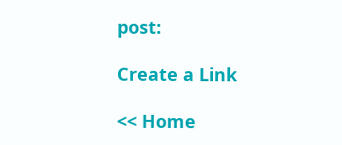post:

Create a Link

<< Home